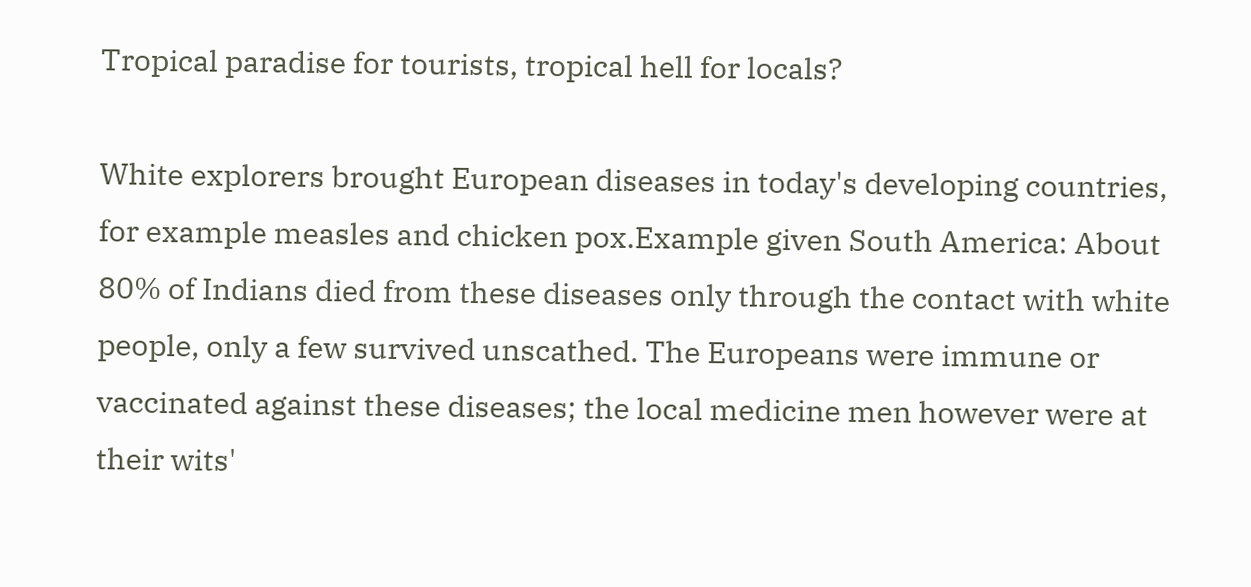Tropical paradise for tourists, tropical hell for locals?

White explorers brought European diseases in today's developing countries, for example measles and chicken pox.Example given South America: About 80% of Indians died from these diseases only through the contact with white people, only a few survived unscathed. The Europeans were immune or vaccinated against these diseases; the local medicine men however were at their wits'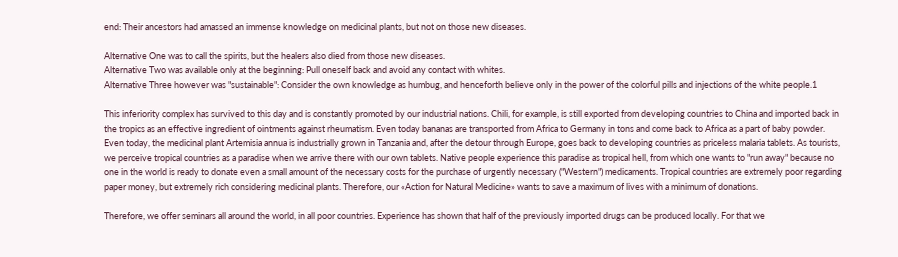end: Their ancestors had amassed an immense knowledge on medicinal plants, but not on those new diseases.

Alternative One was to call the spirits, but the healers also died from those new diseases.
Alternative Two was available only at the beginning: Pull oneself back and avoid any contact with whites.
Alternative Three however was "sustainable": Consider the own knowledge as humbug, and henceforth believe only in the power of the colorful pills and injections of the white people.1

This inferiority complex has survived to this day and is constantly promoted by our industrial nations. Chili, for example, is still exported from developing countries to China and imported back in the tropics as an effective ingredient of ointments against rheumatism. Even today bananas are transported from Africa to Germany in tons and come back to Africa as a part of baby powder. Even today, the medicinal plant Artemisia annua is industrially grown in Tanzania and, after the detour through Europe, goes back to developing countries as priceless malaria tablets. As tourists, we perceive tropical countries as a paradise when we arrive there with our own tablets. Native people experience this paradise as tropical hell, from which one wants to "run away" because no one in the world is ready to donate even a small amount of the necessary costs for the purchase of urgently necessary ("Western") medicaments. Tropical countries are extremely poor regarding paper money, but extremely rich considering medicinal plants. Therefore, our «Action for Natural Medicine» wants to save a maximum of lives with a minimum of donations.

Therefore, we offer seminars all around the world, in all poor countries. Experience has shown that half of the previously imported drugs can be produced locally. For that we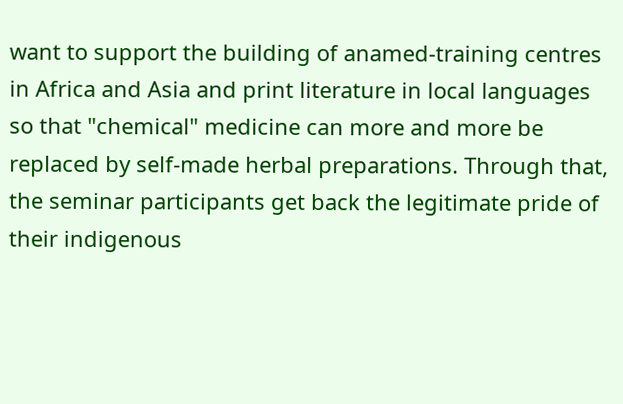want to support the building of anamed-training centres in Africa and Asia and print literature in local languages so that "chemical" medicine can more and more be replaced by self-made herbal preparations. Through that, the seminar participants get back the legitimate pride of their indigenous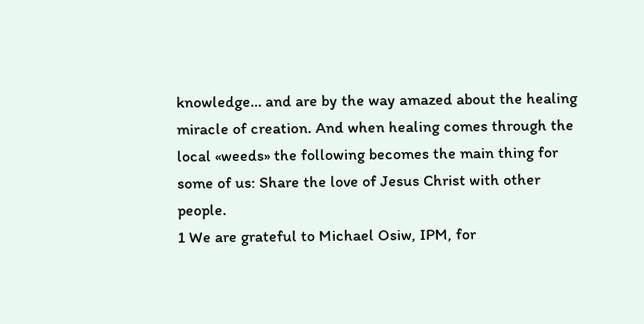knowledge… and are by the way amazed about the healing miracle of creation. And when healing comes through the local «weeds» the following becomes the main thing for some of us: Share the love of Jesus Christ with other people.
1 We are grateful to Michael Osiw, IPM, for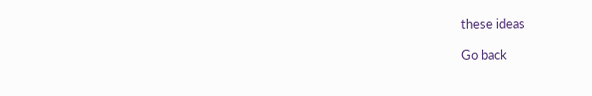these ideas

Go back